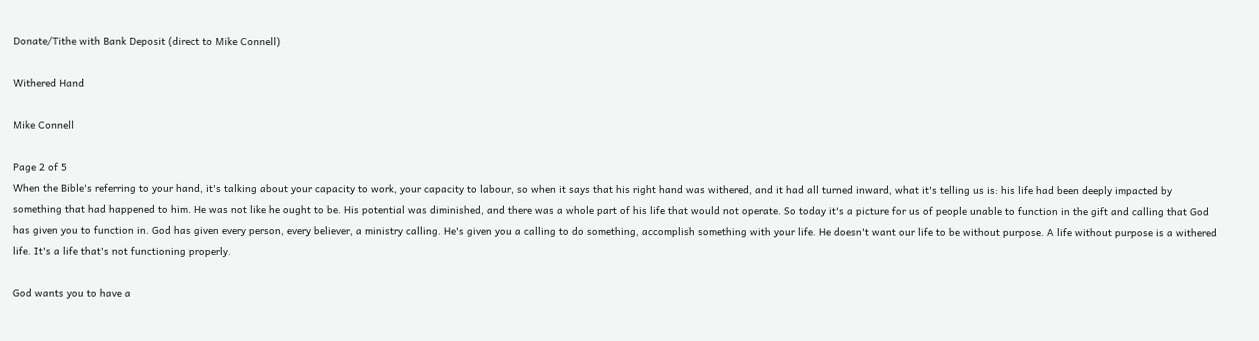Donate/Tithe with Bank Deposit (direct to Mike Connell)

Withered Hand

Mike Connell

Page 2 of 5
When the Bible's referring to your hand, it's talking about your capacity to work, your capacity to labour, so when it says that his right hand was withered, and it had all turned inward, what it's telling us is: his life had been deeply impacted by something that had happened to him. He was not like he ought to be. His potential was diminished, and there was a whole part of his life that would not operate. So today it's a picture for us of people unable to function in the gift and calling that God has given you to function in. God has given every person, every believer, a ministry calling. He's given you a calling to do something, accomplish something with your life. He doesn't want our life to be without purpose. A life without purpose is a withered life. It's a life that's not functioning properly.

God wants you to have a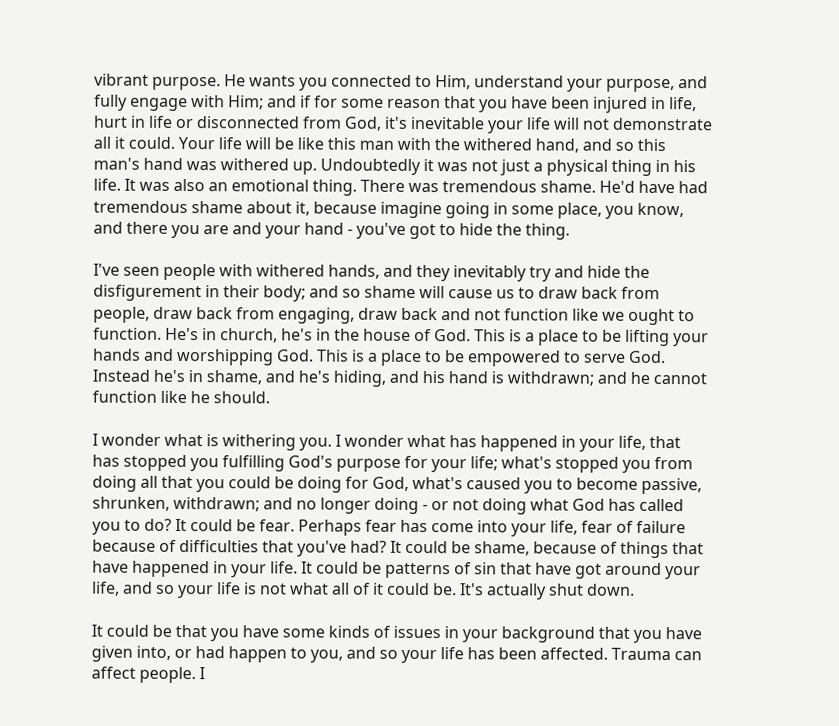vibrant purpose. He wants you connected to Him, understand your purpose, and fully engage with Him; and if for some reason that you have been injured in life, hurt in life or disconnected from God, it's inevitable your life will not demonstrate all it could. Your life will be like this man with the withered hand, and so this man's hand was withered up. Undoubtedly it was not just a physical thing in his life. It was also an emotional thing. There was tremendous shame. He'd have had tremendous shame about it, because imagine going in some place, you know, and there you are and your hand - you've got to hide the thing.

I've seen people with withered hands, and they inevitably try and hide the disfigurement in their body; and so shame will cause us to draw back from people, draw back from engaging, draw back and not function like we ought to function. He's in church, he's in the house of God. This is a place to be lifting your hands and worshipping God. This is a place to be empowered to serve God. Instead he's in shame, and he's hiding, and his hand is withdrawn; and he cannot function like he should.

I wonder what is withering you. I wonder what has happened in your life, that has stopped you fulfilling God's purpose for your life; what's stopped you from doing all that you could be doing for God, what's caused you to become passive, shrunken, withdrawn; and no longer doing - or not doing what God has called you to do? It could be fear. Perhaps fear has come into your life, fear of failure because of difficulties that you've had? It could be shame, because of things that have happened in your life. It could be patterns of sin that have got around your life, and so your life is not what all of it could be. It's actually shut down.

It could be that you have some kinds of issues in your background that you have given into, or had happen to you, and so your life has been affected. Trauma can affect people. I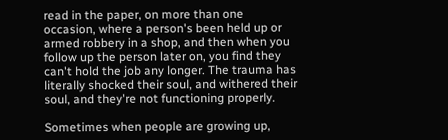read in the paper, on more than one occasion, where a person's been held up or armed robbery in a shop, and then when you follow up the person later on, you find they can't hold the job any longer. The trauma has literally shocked their soul, and withered their soul, and they're not functioning properly.

Sometimes when people are growing up,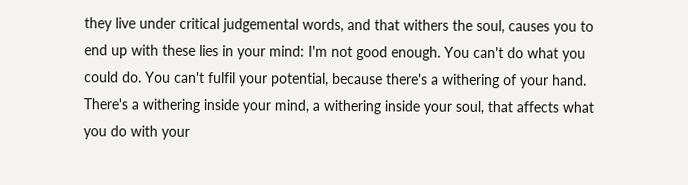they live under critical judgemental words, and that withers the soul, causes you to end up with these lies in your mind: I'm not good enough. You can't do what you could do. You can't fulfil your potential, because there's a withering of your hand. There's a withering inside your mind, a withering inside your soul, that affects what you do with your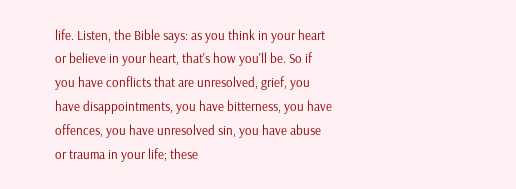life. Listen, the Bible says: as you think in your heart or believe in your heart, that's how you'll be. So if you have conflicts that are unresolved, grief, you have disappointments, you have bitterness, you have offences, you have unresolved sin, you have abuse or trauma in your life; these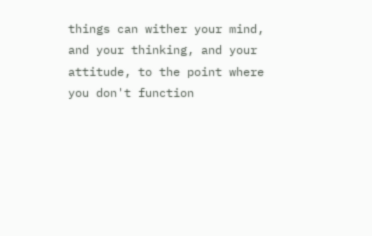things can wither your mind, and your thinking, and your attitude, to the point where you don't function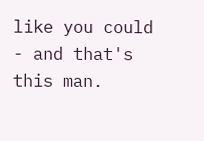like you could - and that's this man.